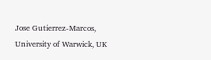Jose Gutierrez-Marcos, University of Warwick, UK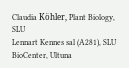Claudia Köhler, Plant Biology, SLU
Lennart Kennes sal (A281), SLU BioCenter, Ultuna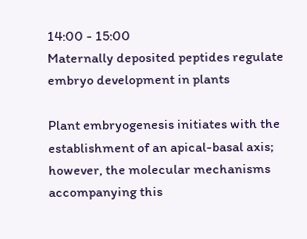14:00 - 15:00
Maternally deposited peptides regulate embryo development in plants

Plant embryogenesis initiates with the establishment of an apical-basal axis; however, the molecular mechanisms accompanying this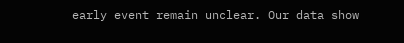early event remain unclear. Our data show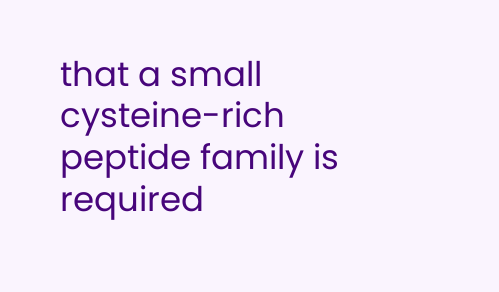that a small cysteine-rich peptide family is required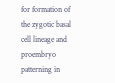for formation of the zygotic basal cell lineage and proembryo patterning in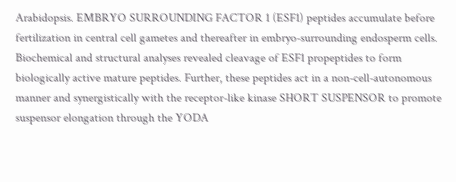Arabidopsis. EMBRYO SURROUNDING FACTOR 1 (ESF1) peptides accumulate before fertilization in central cell gametes and thereafter in embryo-surrounding endosperm cells. Biochemical and structural analyses revealed cleavage of ESF1 propeptides to form biologically active mature peptides. Further, these peptides act in a non-cell-autonomous manner and synergistically with the receptor-like kinase SHORT SUSPENSOR to promote suspensor elongation through the YODA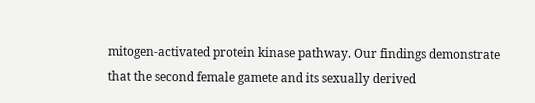mitogen-activated protein kinase pathway. Our findings demonstrate that the second female gamete and its sexually derived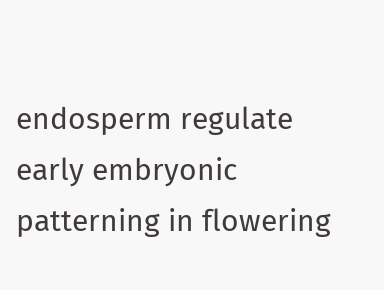endosperm regulate early embryonic patterning in flowering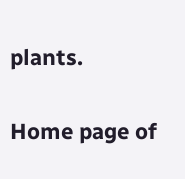plants.

Home page of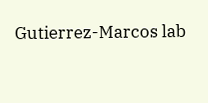Gutierrez-Marcos lab